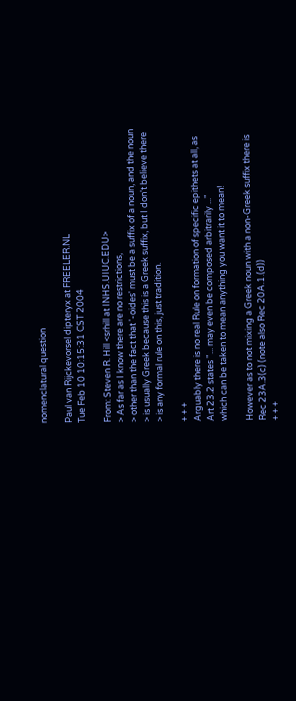nomenclatural question

Paul van Rijckevorsel dipteryx at FREELER.NL
Tue Feb 10 10:15:31 CST 2004

From: Steven R. Hill <srhill at INHS.UIUC.EDU>
> As far as I know there are no restrictions,
> other than the fact that '-oides' must be a suffix of a noun, and the noun
> is usually Greek because this is a Greek suffix, but I don't believe there
> is any formal rule on this, just tradition.

+ + +
Arguably there is no real Rule on formation of specific epithets at all, as
Art 23.2 states "... may even be composed arbitrarily ..."
which can be taken to mean anything you want it to mean!

However as to not mixing a Greek noun with a non-Greek suffix there is
Rec 23A.3(c) (note also Rec 20A.1.(d))
+ + +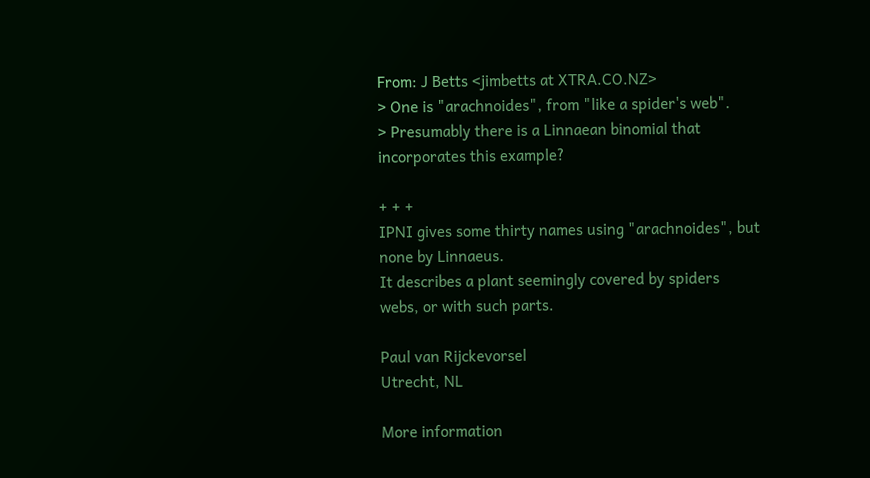From: J Betts <jimbetts at XTRA.CO.NZ>
> One is "arachnoides", from "like a spider's web".
> Presumably there is a Linnaean binomial that incorporates this example?

+ + +
IPNI gives some thirty names using "arachnoides", but none by Linnaeus.
It describes a plant seemingly covered by spiders webs, or with such parts.

Paul van Rijckevorsel
Utrecht, NL

More information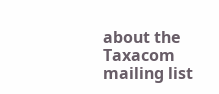about the Taxacom mailing list